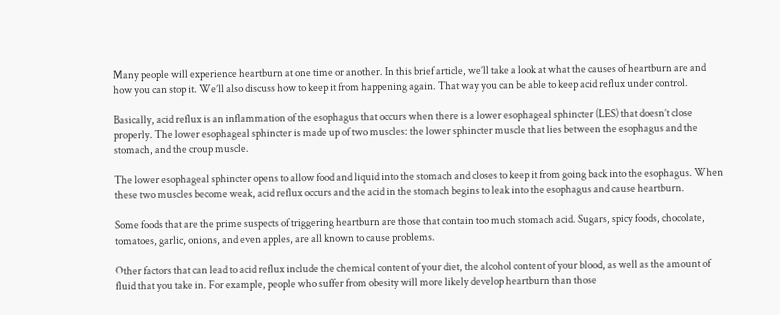Many people will experience heartburn at one time or another. In this brief article, we’ll take a look at what the causes of heartburn are and how you can stop it. We’ll also discuss how to keep it from happening again. That way you can be able to keep acid reflux under control.

Basically, acid reflux is an inflammation of the esophagus that occurs when there is a lower esophageal sphincter (LES) that doesn’t close properly. The lower esophageal sphincter is made up of two muscles: the lower sphincter muscle that lies between the esophagus and the stomach, and the croup muscle.

The lower esophageal sphincter opens to allow food and liquid into the stomach and closes to keep it from going back into the esophagus. When these two muscles become weak, acid reflux occurs and the acid in the stomach begins to leak into the esophagus and cause heartburn.

Some foods that are the prime suspects of triggering heartburn are those that contain too much stomach acid. Sugars, spicy foods, chocolate, tomatoes, garlic, onions, and even apples, are all known to cause problems.

Other factors that can lead to acid reflux include the chemical content of your diet, the alcohol content of your blood, as well as the amount of fluid that you take in. For example, people who suffer from obesity will more likely develop heartburn than those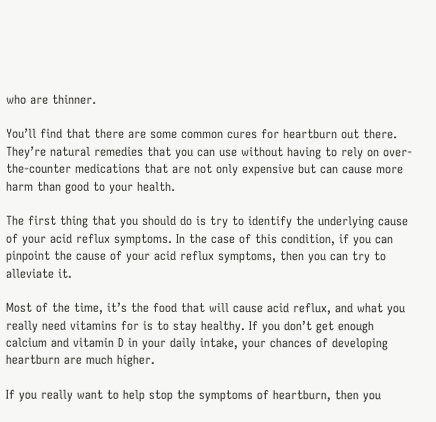who are thinner.

You’ll find that there are some common cures for heartburn out there. They’re natural remedies that you can use without having to rely on over-the-counter medications that are not only expensive but can cause more harm than good to your health.

The first thing that you should do is try to identify the underlying cause of your acid reflux symptoms. In the case of this condition, if you can pinpoint the cause of your acid reflux symptoms, then you can try to alleviate it.

Most of the time, it’s the food that will cause acid reflux, and what you really need vitamins for is to stay healthy. If you don’t get enough calcium and vitamin D in your daily intake, your chances of developing heartburn are much higher.

If you really want to help stop the symptoms of heartburn, then you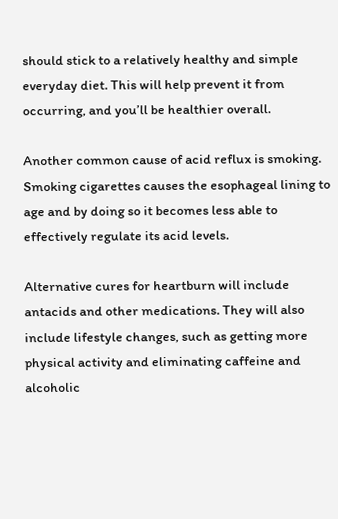should stick to a relatively healthy and simple everyday diet. This will help prevent it from occurring, and you’ll be healthier overall.

Another common cause of acid reflux is smoking. Smoking cigarettes causes the esophageal lining to age and by doing so it becomes less able to effectively regulate its acid levels.

Alternative cures for heartburn will include antacids and other medications. They will also include lifestyle changes, such as getting more physical activity and eliminating caffeine and alcoholic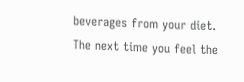beverages from your diet. The next time you feel the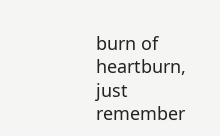burn of heartburn, just remember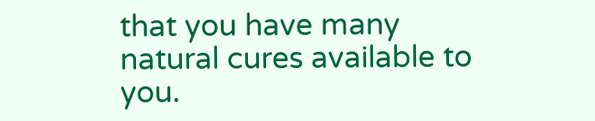that you have many natural cures available to you.